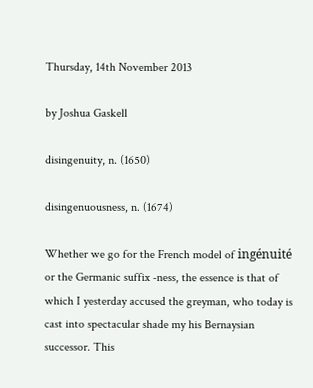Thursday, 14th November 2013

by Joshua Gaskell

disingenuity, n. (1650)

disingenuousness, n. (1674)

Whether we go for the French model of ingénuité or the Germanic suffix -ness, the essence is that of which I yesterday accused the greyman, who today is cast into spectacular shade my his Bernaysian successor. This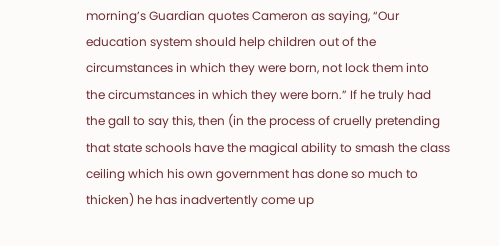morning’s Guardian quotes Cameron as saying, “Our education system should help children out of the circumstances in which they were born, not lock them into the circumstances in which they were born.” If he truly had the gall to say this, then (in the process of cruelly pretending that state schools have the magical ability to smash the class ceiling which his own government has done so much to thicken) he has inadvertently come up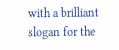with a brilliant slogan for the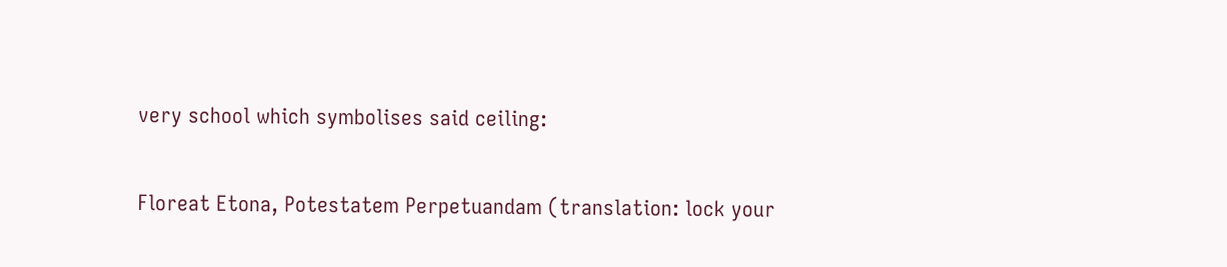very school which symbolises said ceiling:

Floreat Etona, Potestatem Perpetuandam (translation: lock your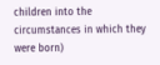children into the circumstances in which they were born)